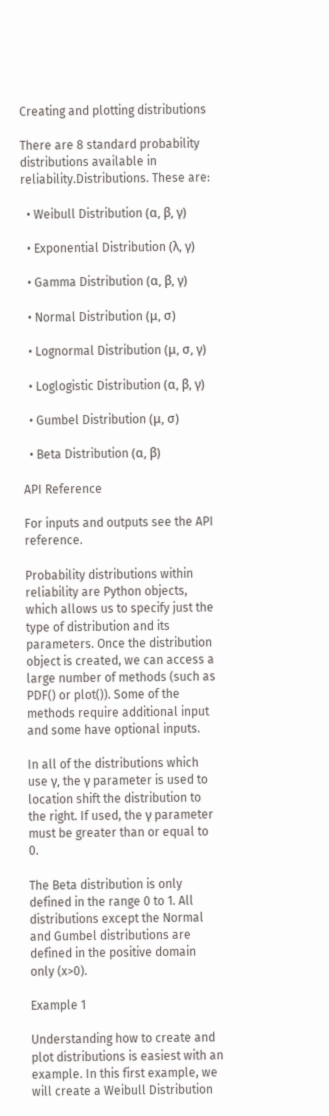Creating and plotting distributions

There are 8 standard probability distributions available in reliability.Distributions. These are:

  • Weibull Distribution (α, β, γ)

  • Exponential Distribution (λ, γ)

  • Gamma Distribution (α, β, γ)

  • Normal Distribution (μ, σ)

  • Lognormal Distribution (μ, σ, γ)

  • Loglogistic Distribution (α, β, γ)

  • Gumbel Distribution (μ, σ)

  • Beta Distribution (α, β)

API Reference

For inputs and outputs see the API reference.

Probability distributions within reliability are Python objects, which allows us to specify just the type of distribution and its parameters. Once the distribution object is created, we can access a large number of methods (such as PDF() or plot()). Some of the methods require additional input and some have optional inputs.

In all of the distributions which use γ, the γ parameter is used to location shift the distribution to the right. If used, the γ parameter must be greater than or equal to 0.

The Beta distribution is only defined in the range 0 to 1. All distributions except the Normal and Gumbel distributions are defined in the positive domain only (x>0).

Example 1

Understanding how to create and plot distributions is easiest with an example. In this first example, we will create a Weibull Distribution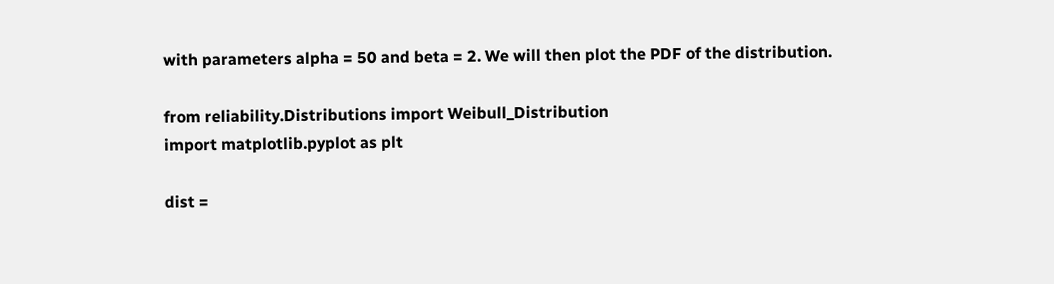with parameters alpha = 50 and beta = 2. We will then plot the PDF of the distribution.

from reliability.Distributions import Weibull_Distribution
import matplotlib.pyplot as plt

dist =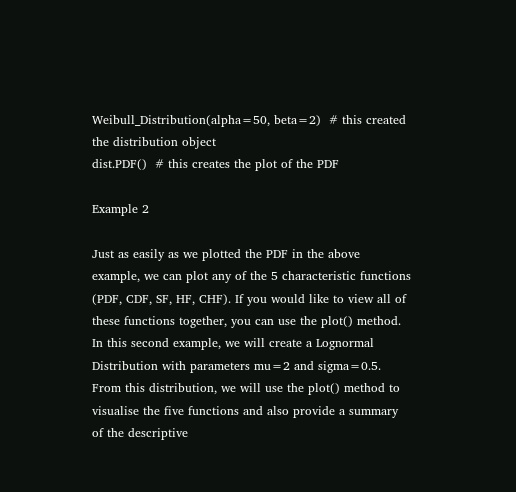Weibull_Distribution(alpha=50, beta=2)  # this created the distribution object
dist.PDF()  # this creates the plot of the PDF

Example 2

Just as easily as we plotted the PDF in the above example, we can plot any of the 5 characteristic functions (PDF, CDF, SF, HF, CHF). If you would like to view all of these functions together, you can use the plot() method. In this second example, we will create a Lognormal Distribution with parameters mu=2 and sigma=0.5. From this distribution, we will use the plot() method to visualise the five functions and also provide a summary of the descriptive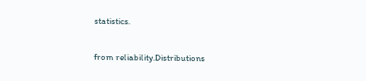statistics.

from reliability.Distributions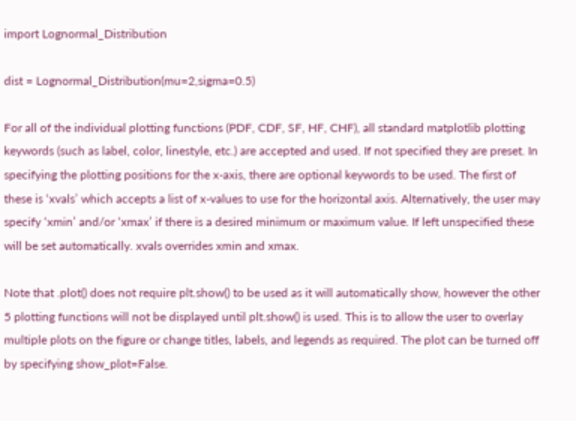import Lognormal_Distribution

dist = Lognormal_Distribution(mu=2,sigma=0.5)

For all of the individual plotting functions (PDF, CDF, SF, HF, CHF), all standard matplotlib plotting keywords (such as label, color, linestyle, etc.) are accepted and used. If not specified they are preset. In specifying the plotting positions for the x-axis, there are optional keywords to be used. The first of these is ‘xvals’ which accepts a list of x-values to use for the horizontal axis. Alternatively, the user may specify ‘xmin’ and/or ‘xmax’ if there is a desired minimum or maximum value. If left unspecified these will be set automatically. xvals overrides xmin and xmax.

Note that .plot() does not require plt.show() to be used as it will automatically show, however the other 5 plotting functions will not be displayed until plt.show() is used. This is to allow the user to overlay multiple plots on the figure or change titles, labels, and legends as required. The plot can be turned off by specifying show_plot=False.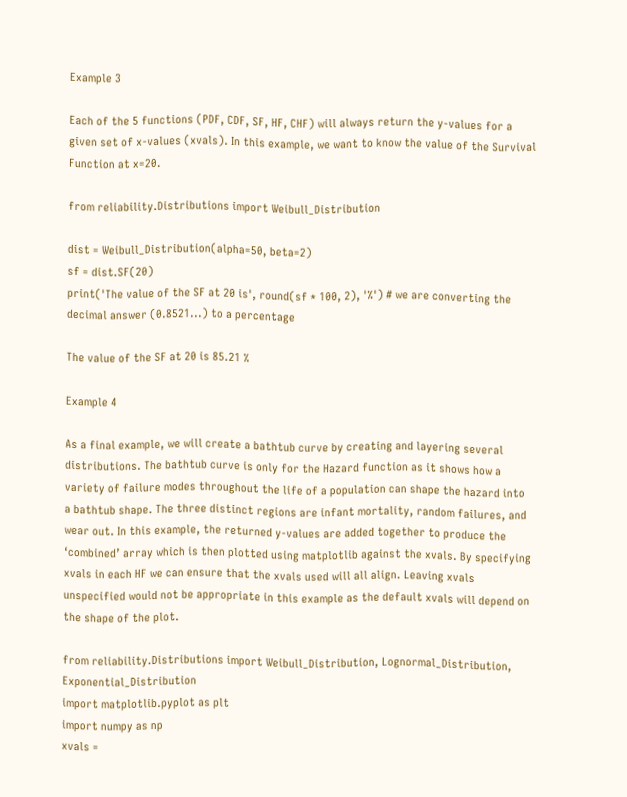Example 3

Each of the 5 functions (PDF, CDF, SF, HF, CHF) will always return the y-values for a given set of x-values (xvals). In this example, we want to know the value of the Survival Function at x=20.

from reliability.Distributions import Weibull_Distribution

dist = Weibull_Distribution(alpha=50, beta=2)
sf = dist.SF(20)
print('The value of the SF at 20 is', round(sf * 100, 2), '%') # we are converting the decimal answer (0.8521...) to a percentage

The value of the SF at 20 is 85.21 %

Example 4

As a final example, we will create a bathtub curve by creating and layering several distributions. The bathtub curve is only for the Hazard function as it shows how a variety of failure modes throughout the life of a population can shape the hazard into a bathtub shape. The three distinct regions are infant mortality, random failures, and wear out. In this example, the returned y-values are added together to produce the ‘combined’ array which is then plotted using matplotlib against the xvals. By specifying xvals in each HF we can ensure that the xvals used will all align. Leaving xvals unspecified would not be appropriate in this example as the default xvals will depend on the shape of the plot.

from reliability.Distributions import Weibull_Distribution, Lognormal_Distribution, Exponential_Distribution
import matplotlib.pyplot as plt
import numpy as np
xvals =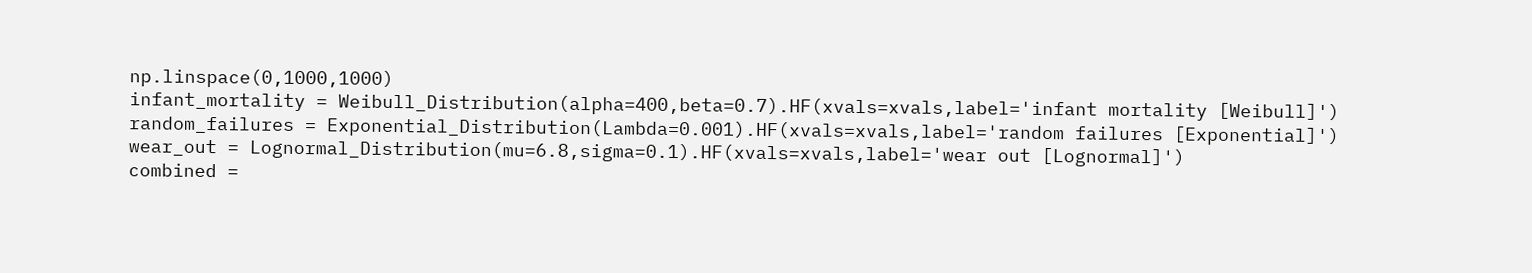np.linspace(0,1000,1000)
infant_mortality = Weibull_Distribution(alpha=400,beta=0.7).HF(xvals=xvals,label='infant mortality [Weibull]')
random_failures = Exponential_Distribution(Lambda=0.001).HF(xvals=xvals,label='random failures [Exponential]')
wear_out = Lognormal_Distribution(mu=6.8,sigma=0.1).HF(xvals=xvals,label='wear out [Lognormal]')
combined =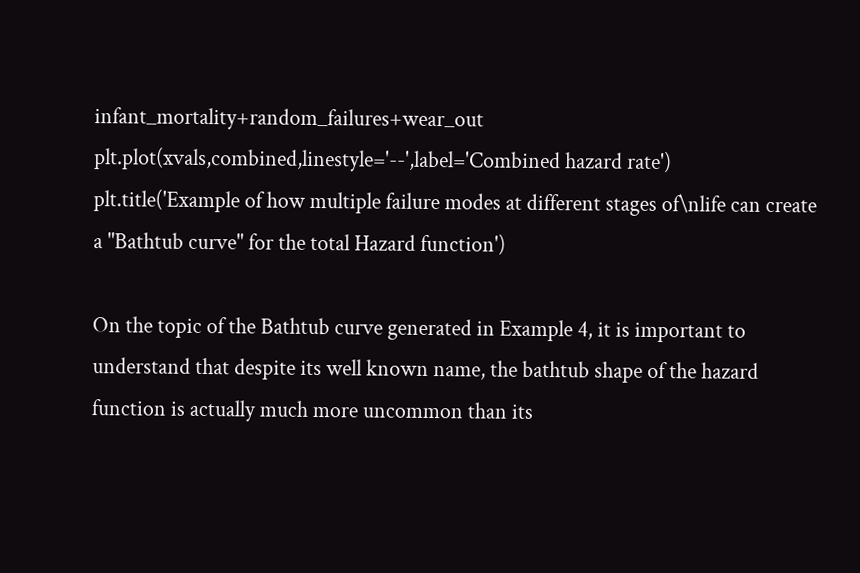infant_mortality+random_failures+wear_out
plt.plot(xvals,combined,linestyle='--',label='Combined hazard rate')
plt.title('Example of how multiple failure modes at different stages of\nlife can create a "Bathtub curve" for the total Hazard function')

On the topic of the Bathtub curve generated in Example 4, it is important to understand that despite its well known name, the bathtub shape of the hazard function is actually much more uncommon than its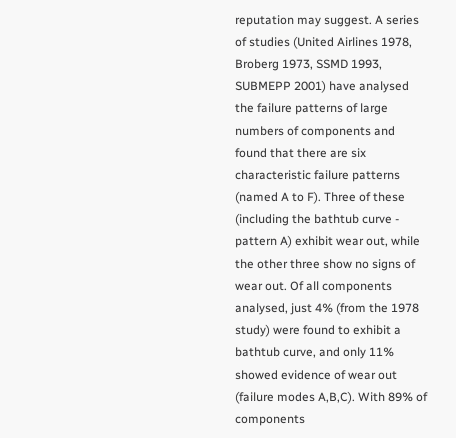reputation may suggest. A series of studies (United Airlines 1978, Broberg 1973, SSMD 1993, SUBMEPP 2001) have analysed the failure patterns of large numbers of components and found that there are six characteristic failure patterns (named A to F). Three of these (including the bathtub curve - pattern A) exhibit wear out, while the other three show no signs of wear out. Of all components analysed, just 4% (from the 1978 study) were found to exhibit a bathtub curve, and only 11% showed evidence of wear out (failure modes A,B,C). With 89% of components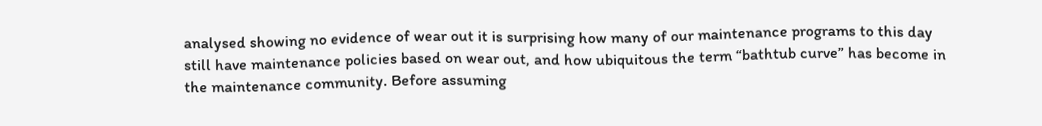analysed showing no evidence of wear out it is surprising how many of our maintenance programs to this day still have maintenance policies based on wear out, and how ubiquitous the term “bathtub curve” has become in the maintenance community. Before assuming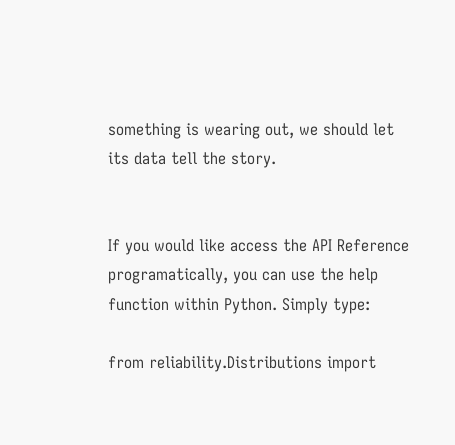something is wearing out, we should let its data tell the story.


If you would like access the API Reference programatically, you can use the help function within Python. Simply type:

from reliability.Distributions import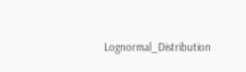Lognormal_Distribution